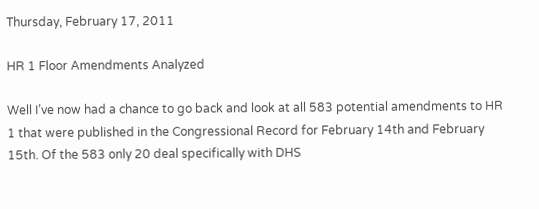Thursday, February 17, 2011

HR 1 Floor Amendments Analyzed

Well I’ve now had a chance to go back and look at all 583 potential amendments to HR 1 that were published in the Congressional Record for February 14th and February 15th. Of the 583 only 20 deal specifically with DHS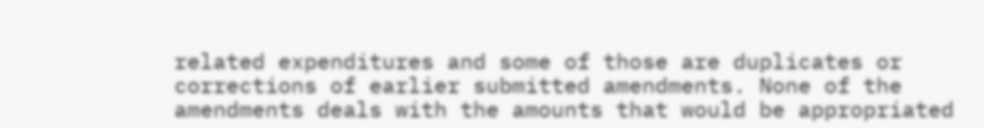related expenditures and some of those are duplicates or corrections of earlier submitted amendments. None of the amendments deals with the amounts that would be appropriated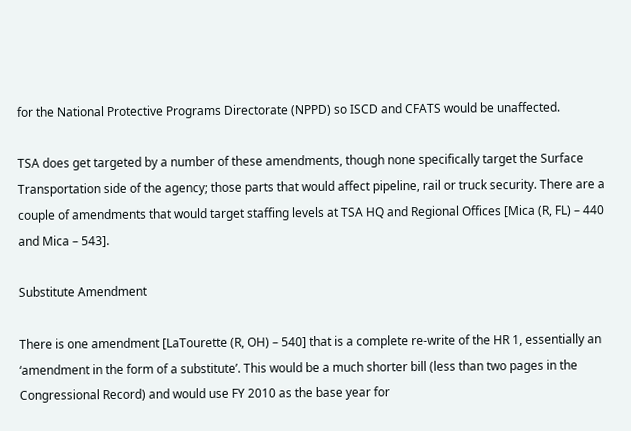for the National Protective Programs Directorate (NPPD) so ISCD and CFATS would be unaffected.

TSA does get targeted by a number of these amendments, though none specifically target the Surface Transportation side of the agency; those parts that would affect pipeline, rail or truck security. There are a couple of amendments that would target staffing levels at TSA HQ and Regional Offices [Mica (R, FL) – 440 and Mica – 543].

Substitute Amendment

There is one amendment [LaTourette (R, OH) – 540] that is a complete re-write of the HR 1, essentially an ‘amendment in the form of a substitute’. This would be a much shorter bill (less than two pages in the Congressional Record) and would use FY 2010 as the base year for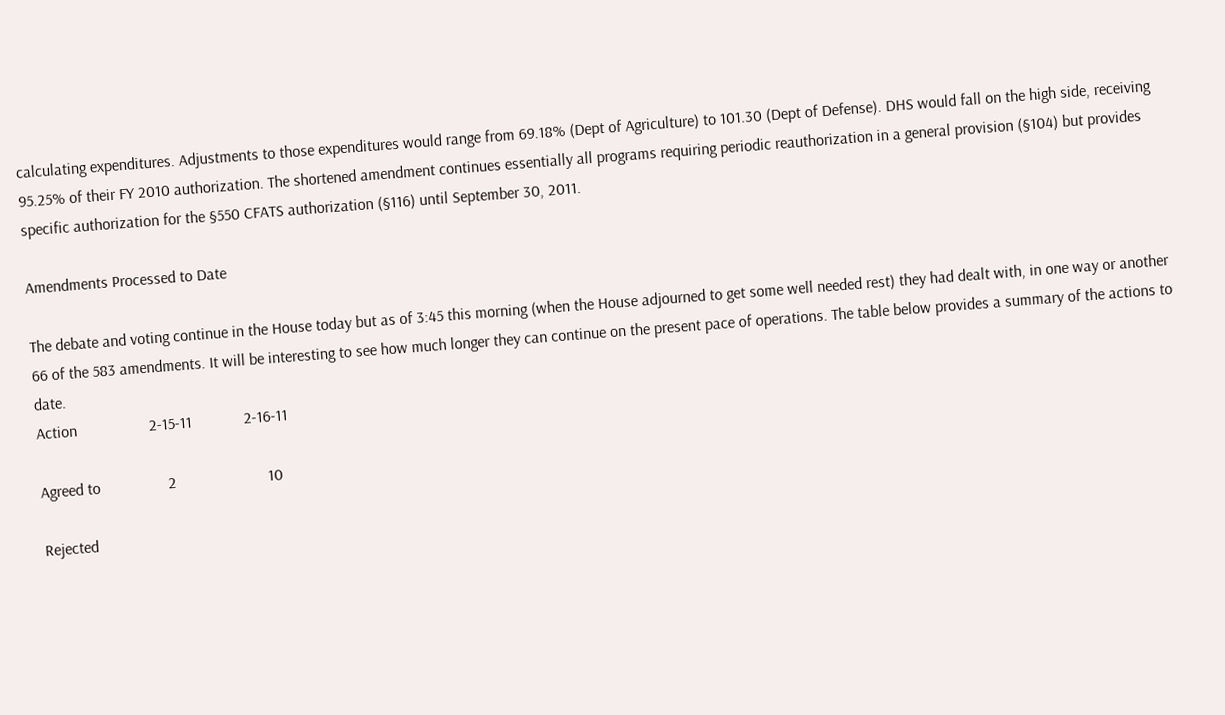calculating expenditures. Adjustments to those expenditures would range from 69.18% (Dept of Agriculture) to 101.30 (Dept of Defense). DHS would fall on the high side, receiving 95.25% of their FY 2010 authorization. The shortened amendment continues essentially all programs requiring periodic reauthorization in a general provision (§104) but provides specific authorization for the §550 CFATS authorization (§116) until September 30, 2011.

Amendments Processed to Date

The debate and voting continue in the House today but as of 3:45 this morning (when the House adjourned to get some well needed rest) they had dealt with, in one way or another 66 of the 583 amendments. It will be interesting to see how much longer they can continue on the present pace of operations. The table below provides a summary of the actions to date.
Action                  2-15-11             2-16-11

Agreed to                 2                       10

Rejected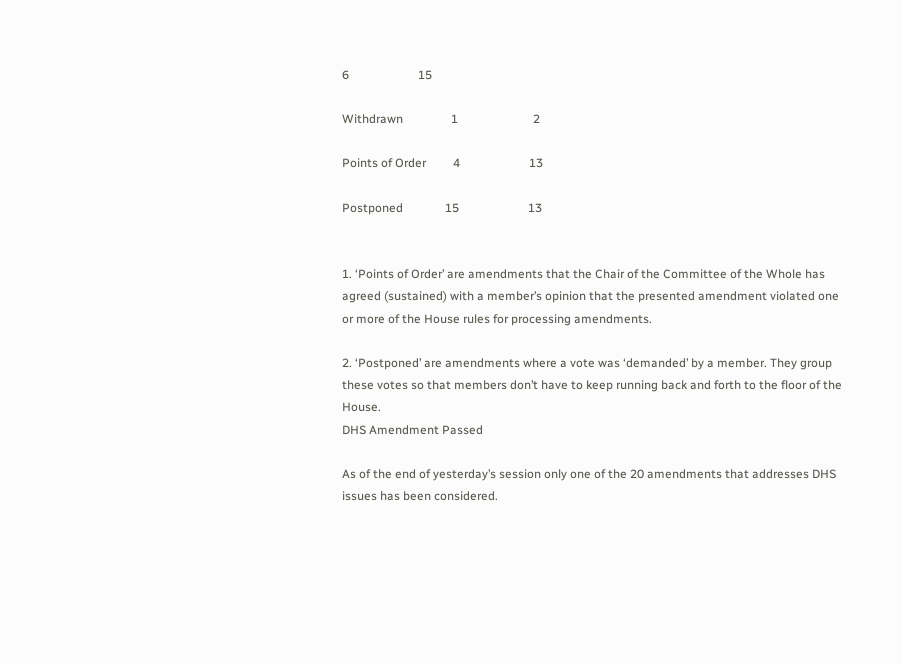6                       15

Withdrawn                1                         2

Points of Order         4                       13

Postponed              15                       13


1. ‘Points of Order’ are amendments that the Chair of the Committee of the Whole has agreed (sustained) with a member’s opinion that the presented amendment violated one or more of the House rules for processing amendments.

2. ‘Postponed’ are amendments where a vote was ‘demanded’ by a member. They group these votes so that members don’t have to keep running back and forth to the floor of the House.
DHS Amendment Passed

As of the end of yesterday’s session only one of the 20 amendments that addresses DHS issues has been considered.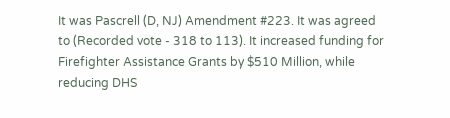It was Pascrell (D, NJ) Amendment #223. It was agreed to (Recorded vote - 318 to 113). It increased funding for Firefighter Assistance Grants by $510 Million, while reducing DHS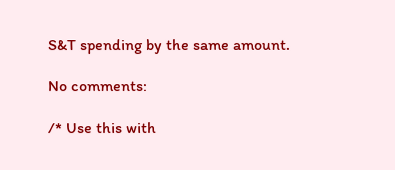S&T spending by the same amount.

No comments:

/* Use this with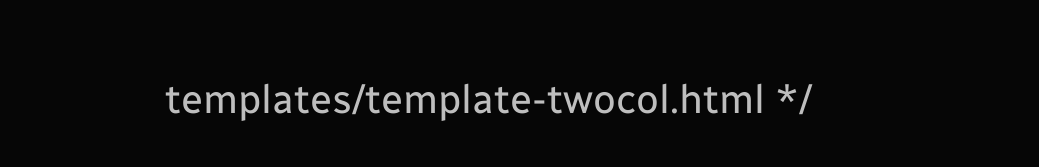templates/template-twocol.html */